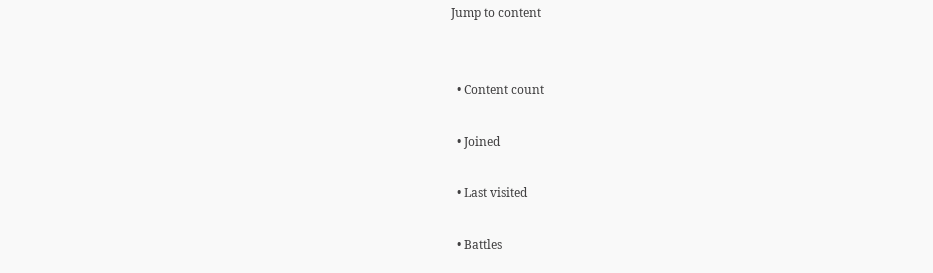Jump to content


  • Content count

  • Joined

  • Last visited

  • Battles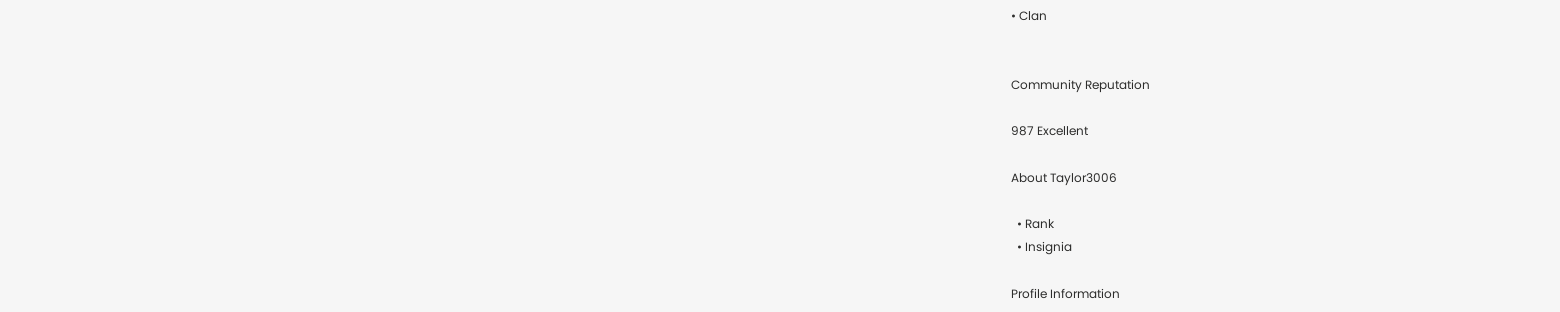• Clan


Community Reputation

987 Excellent

About Taylor3006

  • Rank
  • Insignia

Profile Information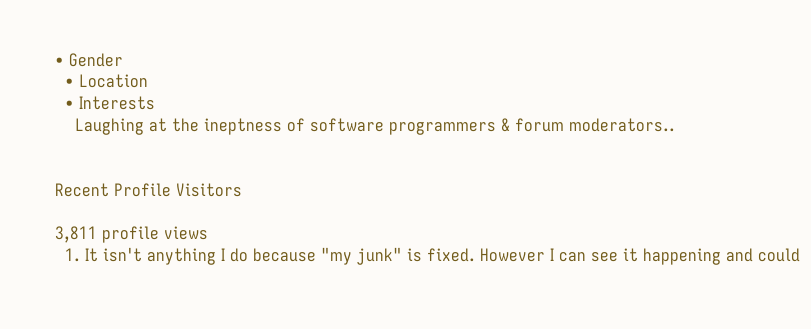• Gender
  • Location
  • Interests
    Laughing at the ineptness of software programmers & forum moderators..


Recent Profile Visitors

3,811 profile views
  1. It isn't anything I do because "my junk" is fixed. However I can see it happening and could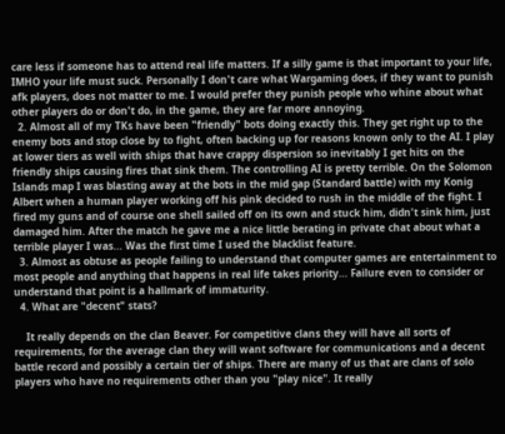care less if someone has to attend real life matters. If a silly game is that important to your life, IMHO your life must suck. Personally I don't care what Wargaming does, if they want to punish afk players, does not matter to me. I would prefer they punish people who whine about what other players do or don't do, in the game, they are far more annoying.
  2. Almost all of my TKs have been "friendly" bots doing exactly this. They get right up to the enemy bots and stop close by to fight, often backing up for reasons known only to the AI. I play at lower tiers as well with ships that have crappy dispersion so inevitably I get hits on the friendly ships causing fires that sink them. The controlling AI is pretty terrible. On the Solomon Islands map I was blasting away at the bots in the mid gap (Standard battle) with my Konig Albert when a human player working off his pink decided to rush in the middle of the fight. I fired my guns and of course one shell sailed off on its own and stuck him, didn't sink him, just damaged him. After the match he gave me a nice little berating in private chat about what a terrible player I was... Was the first time I used the blacklist feature.
  3. Almost as obtuse as people failing to understand that computer games are entertainment to most people and anything that happens in real life takes priority... Failure even to consider or understand that point is a hallmark of immaturity.
  4. What are "decent" stats?

    It really depends on the clan Beaver. For competitive clans they will have all sorts of requirements, for the average clan they will want software for communications and a decent battle record and possibly a certain tier of ships. There are many of us that are clans of solo players who have no requirements other than you "play nice". It really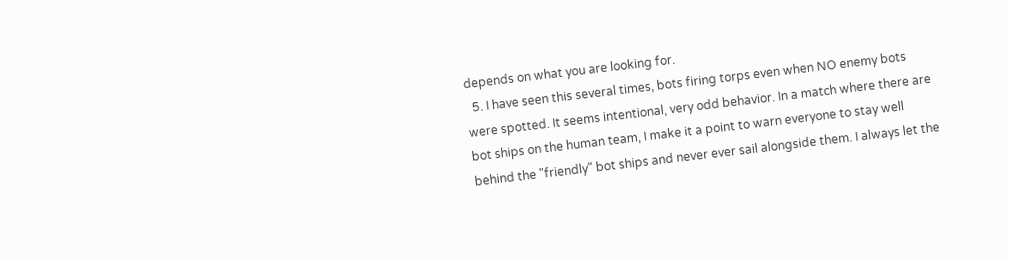depends on what you are looking for.
  5. I have seen this several times, bots firing torps even when NO enemy bots were spotted. It seems intentional, very odd behavior. In a match where there are bot ships on the human team, I make it a point to warn everyone to stay well behind the "friendly" bot ships and never ever sail alongside them. I always let the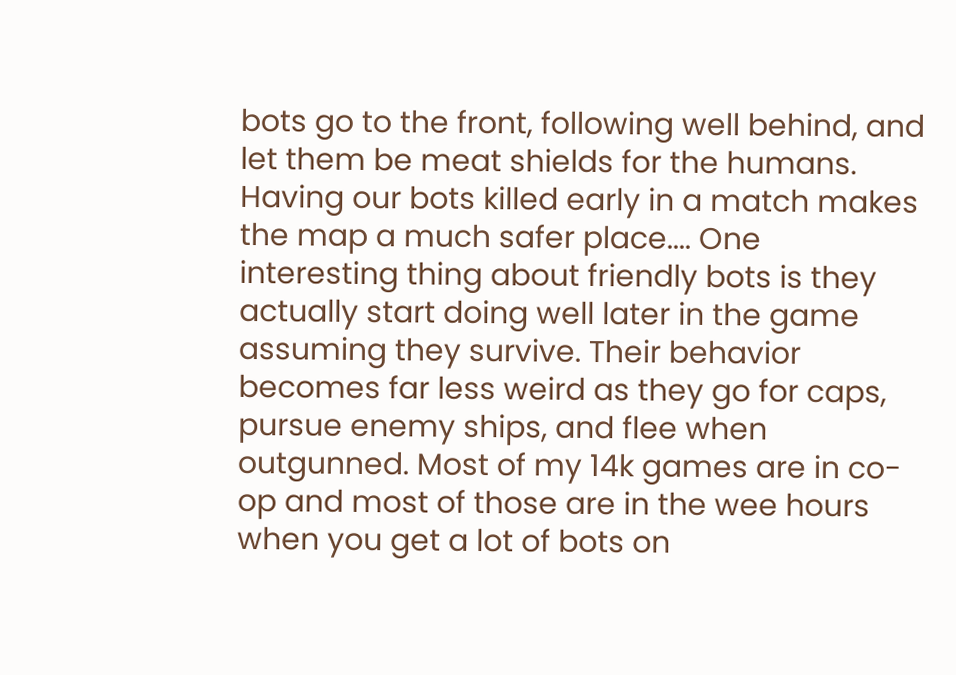bots go to the front, following well behind, and let them be meat shields for the humans. Having our bots killed early in a match makes the map a much safer place.... One interesting thing about friendly bots is they actually start doing well later in the game assuming they survive. Their behavior becomes far less weird as they go for caps, pursue enemy ships, and flee when outgunned. Most of my 14k games are in co-op and most of those are in the wee hours when you get a lot of bots on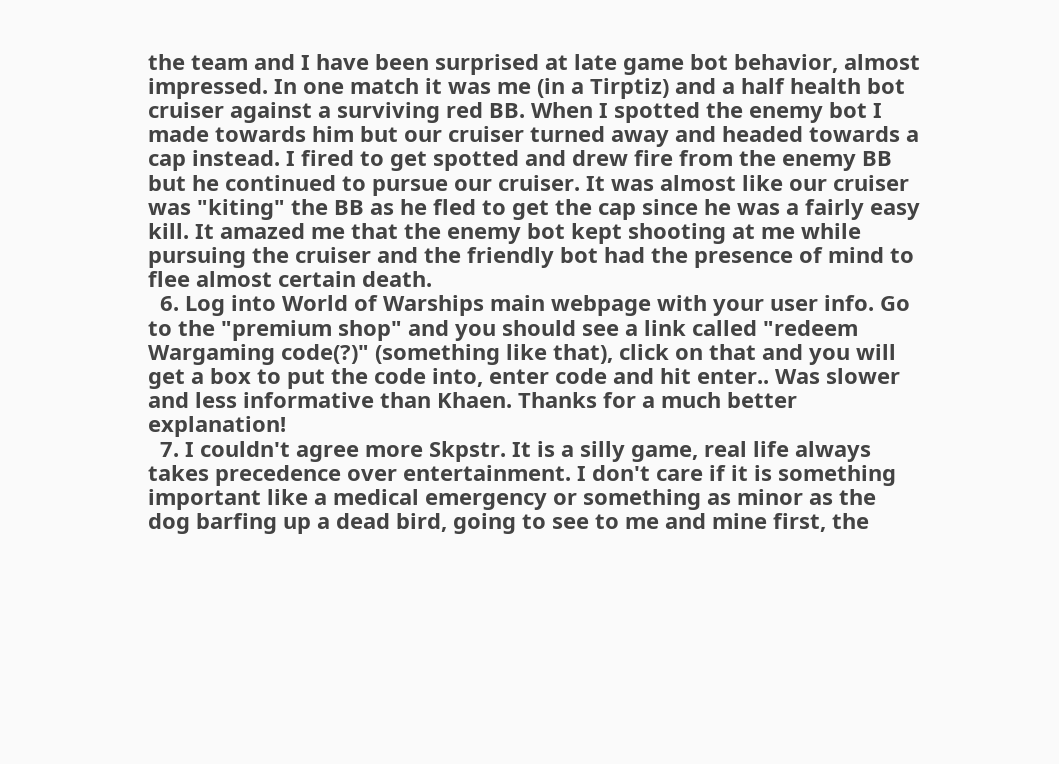the team and I have been surprised at late game bot behavior, almost impressed. In one match it was me (in a Tirptiz) and a half health bot cruiser against a surviving red BB. When I spotted the enemy bot I made towards him but our cruiser turned away and headed towards a cap instead. I fired to get spotted and drew fire from the enemy BB but he continued to pursue our cruiser. It was almost like our cruiser was "kiting" the BB as he fled to get the cap since he was a fairly easy kill. It amazed me that the enemy bot kept shooting at me while pursuing the cruiser and the friendly bot had the presence of mind to flee almost certain death.
  6. Log into World of Warships main webpage with your user info. Go to the "premium shop" and you should see a link called "redeem Wargaming code(?)" (something like that), click on that and you will get a box to put the code into, enter code and hit enter.. Was slower and less informative than Khaen. Thanks for a much better explanation!
  7. I couldn't agree more Skpstr. It is a silly game, real life always takes precedence over entertainment. I don't care if it is something important like a medical emergency or something as minor as the dog barfing up a dead bird, going to see to me and mine first, the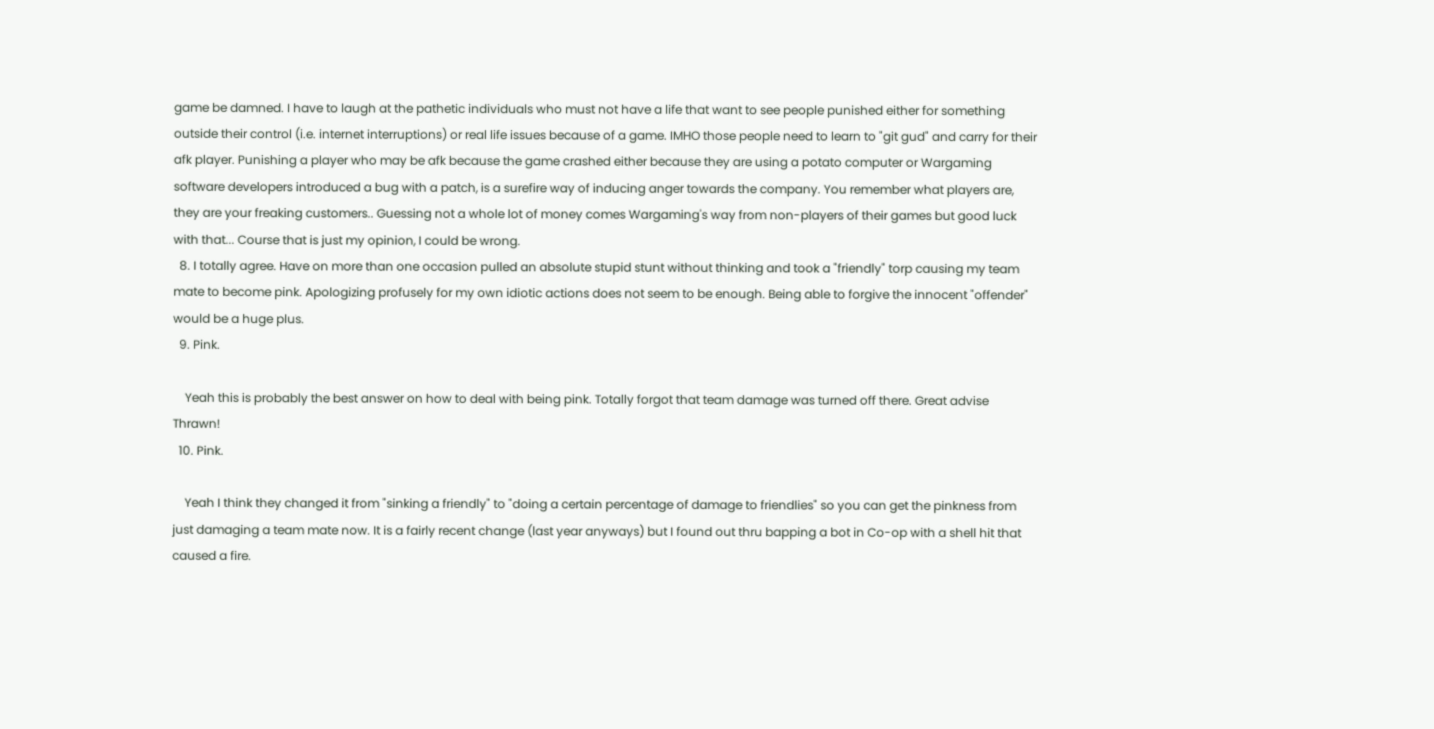game be damned. I have to laugh at the pathetic individuals who must not have a life that want to see people punished either for something outside their control (i.e. internet interruptions) or real life issues because of a game. IMHO those people need to learn to "git gud" and carry for their afk player. Punishing a player who may be afk because the game crashed either because they are using a potato computer or Wargaming software developers introduced a bug with a patch, is a surefire way of inducing anger towards the company. You remember what players are, they are your freaking customers.. Guessing not a whole lot of money comes Wargaming's way from non-players of their games but good luck with that... Course that is just my opinion, I could be wrong.
  8. I totally agree. Have on more than one occasion pulled an absolute stupid stunt without thinking and took a "friendly" torp causing my team mate to become pink. Apologizing profusely for my own idiotic actions does not seem to be enough. Being able to forgive the innocent "offender" would be a huge plus.
  9. Pink.

    Yeah this is probably the best answer on how to deal with being pink. Totally forgot that team damage was turned off there. Great advise Thrawn!
  10. Pink.

    Yeah I think they changed it from "sinking a friendly" to "doing a certain percentage of damage to friendlies" so you can get the pinkness from just damaging a team mate now. It is a fairly recent change (last year anyways) but I found out thru bapping a bot in Co-op with a shell hit that caused a fire.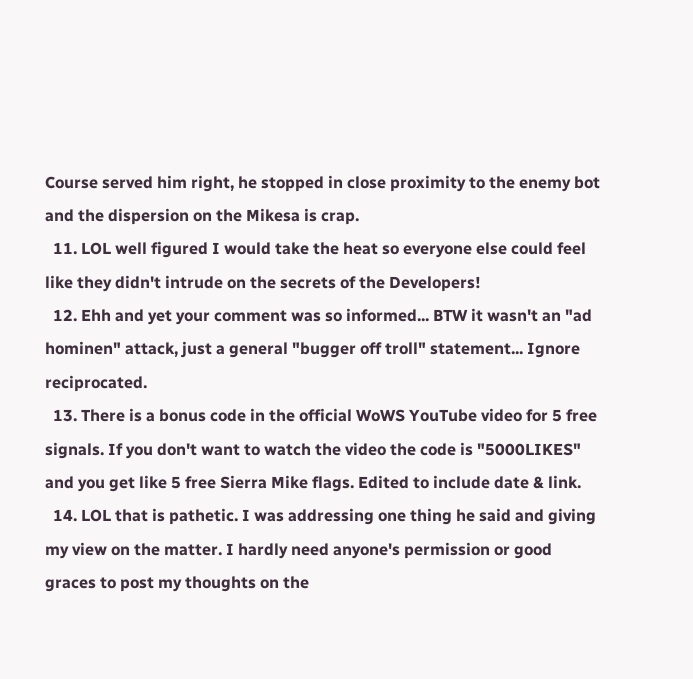Course served him right, he stopped in close proximity to the enemy bot and the dispersion on the Mikesa is crap.
  11. LOL well figured I would take the heat so everyone else could feel like they didn't intrude on the secrets of the Developers!
  12. Ehh and yet your comment was so informed... BTW it wasn't an "ad hominen" attack, just a general "bugger off troll" statement... Ignore reciprocated.
  13. There is a bonus code in the official WoWS YouTube video for 5 free signals. If you don't want to watch the video the code is "5000LIKES" and you get like 5 free Sierra Mike flags. Edited to include date & link.
  14. LOL that is pathetic. I was addressing one thing he said and giving my view on the matter. I hardly need anyone's permission or good graces to post my thoughts on the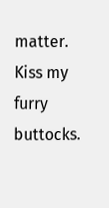matter. Kiss my furry buttocks.